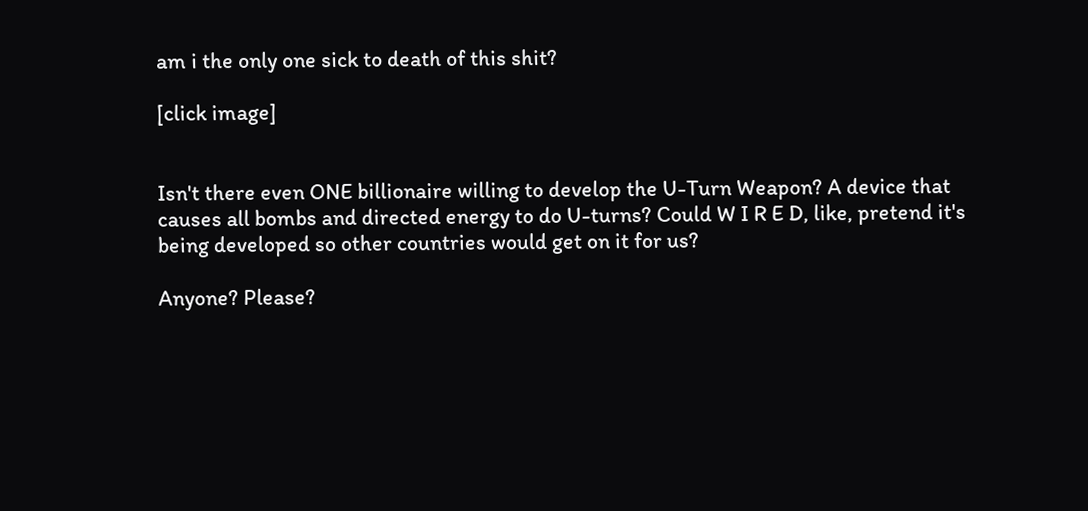am i the only one sick to death of this shit?

[click image]


Isn't there even ONE billionaire willing to develop the U-Turn Weapon? A device that causes all bombs and directed energy to do U-turns? Could W I R E D, like, pretend it's being developed so other countries would get on it for us?

Anyone? Please?